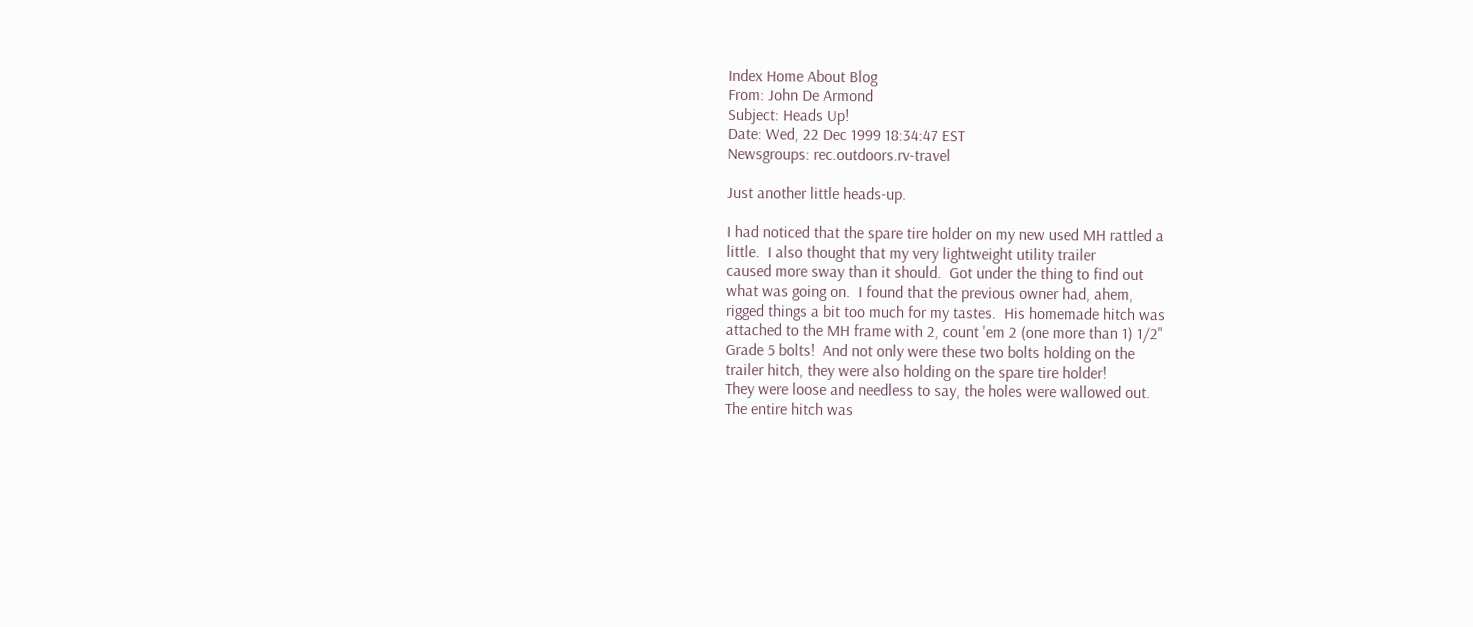Index Home About Blog
From: John De Armond
Subject: Heads Up!
Date: Wed, 22 Dec 1999 18:34:47 EST
Newsgroups: rec.outdoors.rv-travel

Just another little heads-up.

I had noticed that the spare tire holder on my new used MH rattled a
little.  I also thought that my very lightweight utility trailer
caused more sway than it should.  Got under the thing to find out
what was going on.  I found that the previous owner had, ahem,
rigged things a bit too much for my tastes.  His homemade hitch was
attached to the MH frame with 2, count 'em 2 (one more than 1) 1/2"
Grade 5 bolts!  And not only were these two bolts holding on the
trailer hitch, they were also holding on the spare tire holder!
They were loose and needless to say, the holes were wallowed out.
The entire hitch was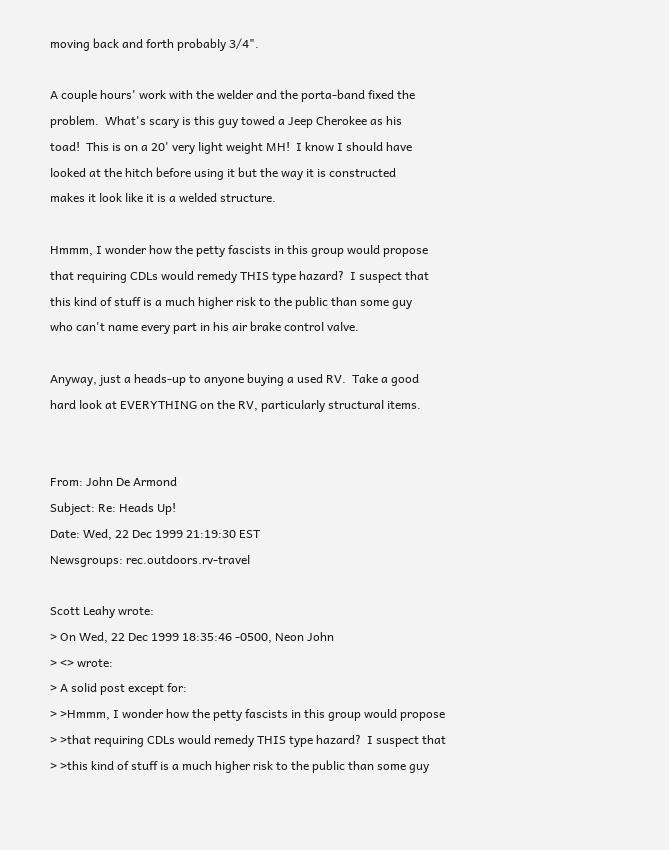moving back and forth probably 3/4".

A couple hours' work with the welder and the porta-band fixed the
problem.  What's scary is this guy towed a Jeep Cherokee as his
toad!  This is on a 20' very light weight MH!  I know I should have
looked at the hitch before using it but the way it is constructed
makes it look like it is a welded structure.

Hmmm, I wonder how the petty fascists in this group would propose
that requiring CDLs would remedy THIS type hazard?  I suspect that
this kind of stuff is a much higher risk to the public than some guy
who can't name every part in his air brake control valve.

Anyway, just a heads-up to anyone buying a used RV.  Take a good
hard look at EVERYTHING on the RV, particularly structural items.


From: John De Armond
Subject: Re: Heads Up!
Date: Wed, 22 Dec 1999 21:19:30 EST
Newsgroups: rec.outdoors.rv-travel

Scott Leahy wrote:
> On Wed, 22 Dec 1999 18:35:46 -0500, Neon John
> <> wrote:
> A solid post except for:
> >Hmmm, I wonder how the petty fascists in this group would propose
> >that requiring CDLs would remedy THIS type hazard?  I suspect that
> >this kind of stuff is a much higher risk to the public than some guy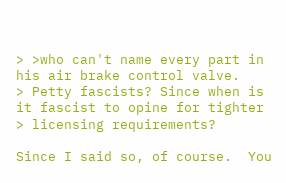> >who can't name every part in his air brake control valve.
> Petty fascists? Since when is it fascist to opine for tighter
> licensing requirements?

Since I said so, of course.  You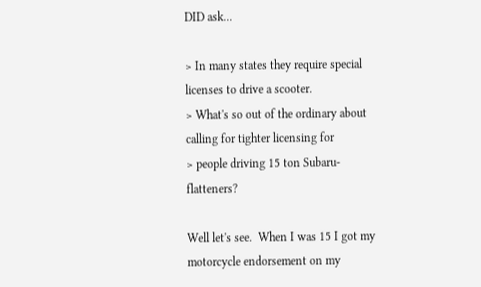DID ask...

> In many states they require special licenses to drive a scooter.
> What's so out of the ordinary about calling for tighter licensing for
> people driving 15 ton Subaru-flatteners?

Well let's see.  When I was 15 I got my motorcycle endorsement on my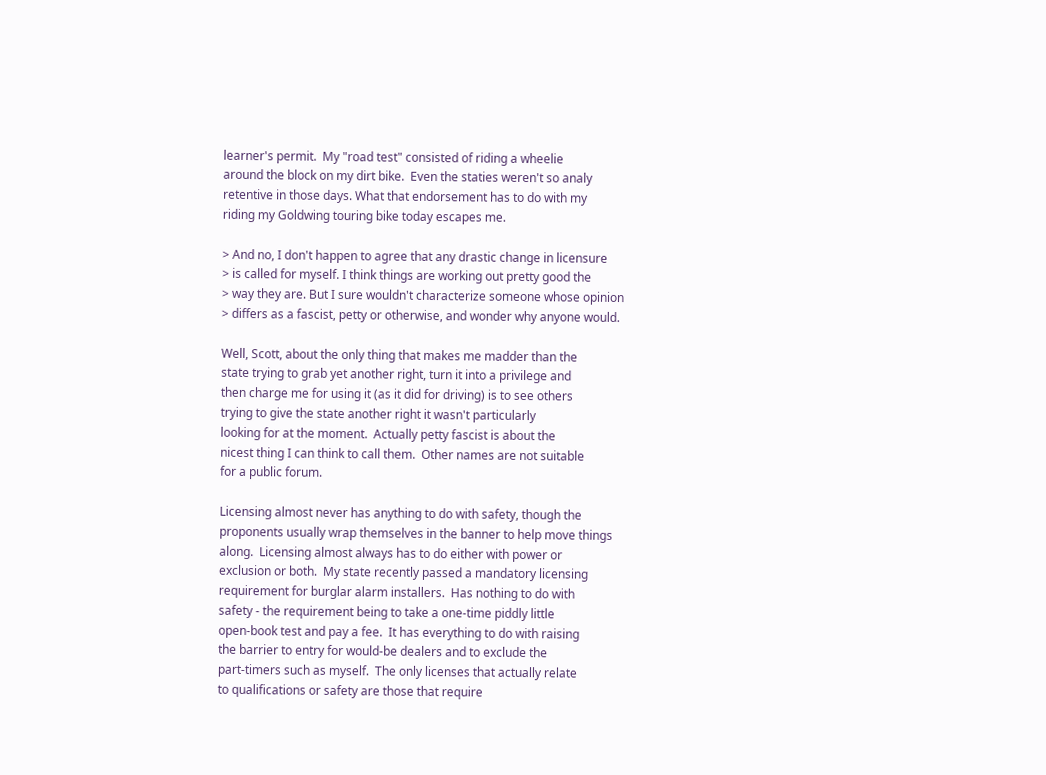learner's permit.  My "road test" consisted of riding a wheelie
around the block on my dirt bike.  Even the staties weren't so analy
retentive in those days. What that endorsement has to do with my
riding my Goldwing touring bike today escapes me.

> And no, I don't happen to agree that any drastic change in licensure
> is called for myself. I think things are working out pretty good the
> way they are. But I sure wouldn't characterize someone whose opinion
> differs as a fascist, petty or otherwise, and wonder why anyone would.

Well, Scott, about the only thing that makes me madder than the
state trying to grab yet another right, turn it into a privilege and
then charge me for using it (as it did for driving) is to see others
trying to give the state another right it wasn't particularly
looking for at the moment.  Actually petty fascist is about the
nicest thing I can think to call them.  Other names are not suitable
for a public forum.

Licensing almost never has anything to do with safety, though the
proponents usually wrap themselves in the banner to help move things
along.  Licensing almost always has to do either with power or
exclusion or both.  My state recently passed a mandatory licensing
requirement for burglar alarm installers.  Has nothing to do with
safety - the requirement being to take a one-time piddly little
open-book test and pay a fee.  It has everything to do with raising
the barrier to entry for would-be dealers and to exclude the
part-timers such as myself.  The only licenses that actually relate
to qualifications or safety are those that require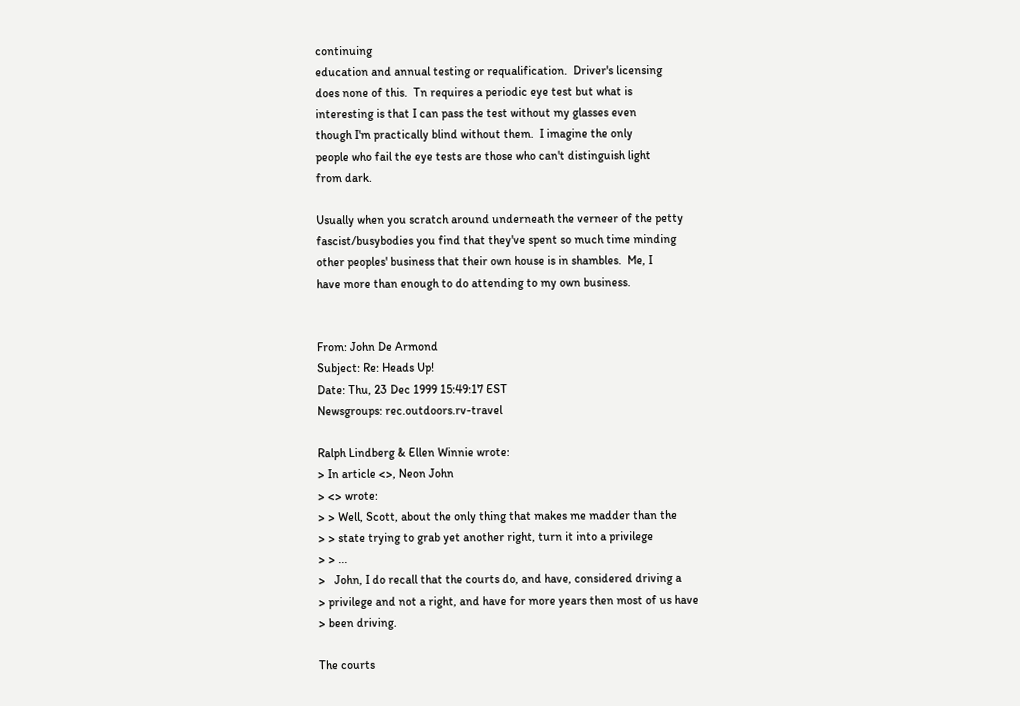continuing
education and annual testing or requalification.  Driver's licensing
does none of this.  Tn requires a periodic eye test but what is
interesting is that I can pass the test without my glasses even
though I'm practically blind without them.  I imagine the only
people who fail the eye tests are those who can't distinguish light
from dark.

Usually when you scratch around underneath the verneer of the petty
fascist/busybodies you find that they've spent so much time minding
other peoples' business that their own house is in shambles.  Me, I
have more than enough to do attending to my own business.


From: John De Armond
Subject: Re: Heads Up!
Date: Thu, 23 Dec 1999 15:49:17 EST
Newsgroups: rec.outdoors.rv-travel

Ralph Lindberg & Ellen Winnie wrote:
> In article <>, Neon John
> <> wrote:
> > Well, Scott, about the only thing that makes me madder than the
> > state trying to grab yet another right, turn it into a privilege
> > ...
>   John, I do recall that the courts do, and have, considered driving a
> privilege and not a right, and have for more years then most of us have
> been driving.

The courts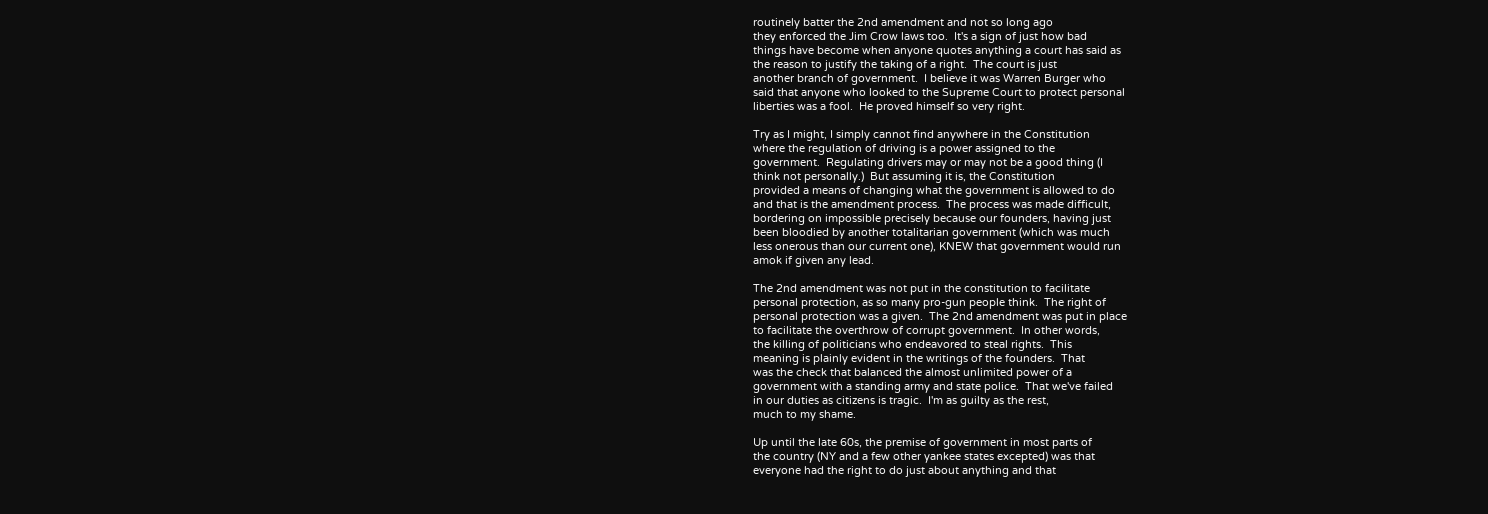routinely batter the 2nd amendment and not so long ago
they enforced the Jim Crow laws too.  It's a sign of just how bad
things have become when anyone quotes anything a court has said as
the reason to justify the taking of a right.  The court is just
another branch of government.  I believe it was Warren Burger who
said that anyone who looked to the Supreme Court to protect personal
liberties was a fool.  He proved himself so very right.

Try as I might, I simply cannot find anywhere in the Constitution
where the regulation of driving is a power assigned to the
government.  Regulating drivers may or may not be a good thing (I
think not personally.)  But assuming it is, the Constitution
provided a means of changing what the government is allowed to do
and that is the amendment process.  The process was made difficult,
bordering on impossible precisely because our founders, having just
been bloodied by another totalitarian government (which was much
less onerous than our current one), KNEW that government would run
amok if given any lead.

The 2nd amendment was not put in the constitution to facilitate
personal protection, as so many pro-gun people think.  The right of
personal protection was a given.  The 2nd amendment was put in place
to facilitate the overthrow of corrupt government.  In other words,
the killing of politicians who endeavored to steal rights.  This
meaning is plainly evident in the writings of the founders.  That
was the check that balanced the almost unlimited power of a
government with a standing army and state police.  That we've failed
in our duties as citizens is tragic.  I'm as guilty as the rest,
much to my shame.

Up until the late 60s, the premise of government in most parts of
the country (NY and a few other yankee states excepted) was that
everyone had the right to do just about anything and that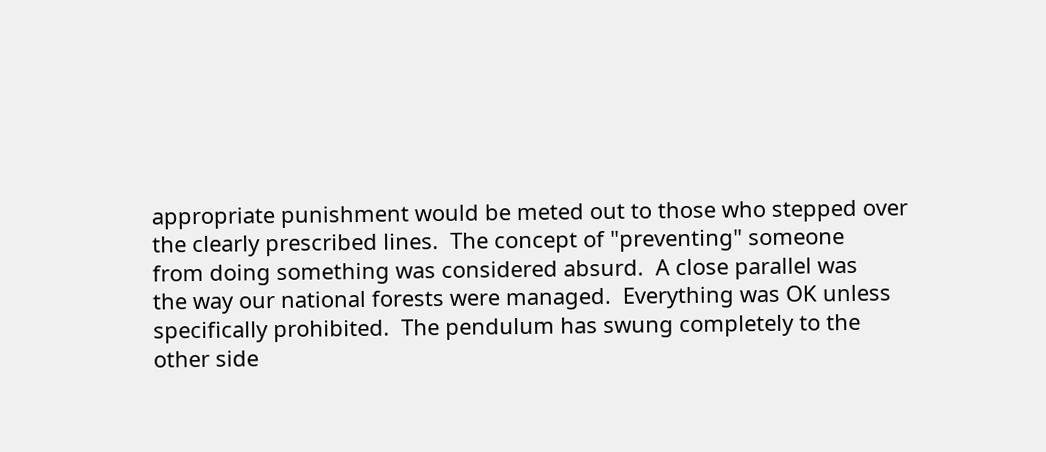appropriate punishment would be meted out to those who stepped over
the clearly prescribed lines.  The concept of "preventing" someone
from doing something was considered absurd.  A close parallel was
the way our national forests were managed.  Everything was OK unless
specifically prohibited.  The pendulum has swung completely to the
other side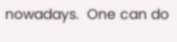nowadays.  One can do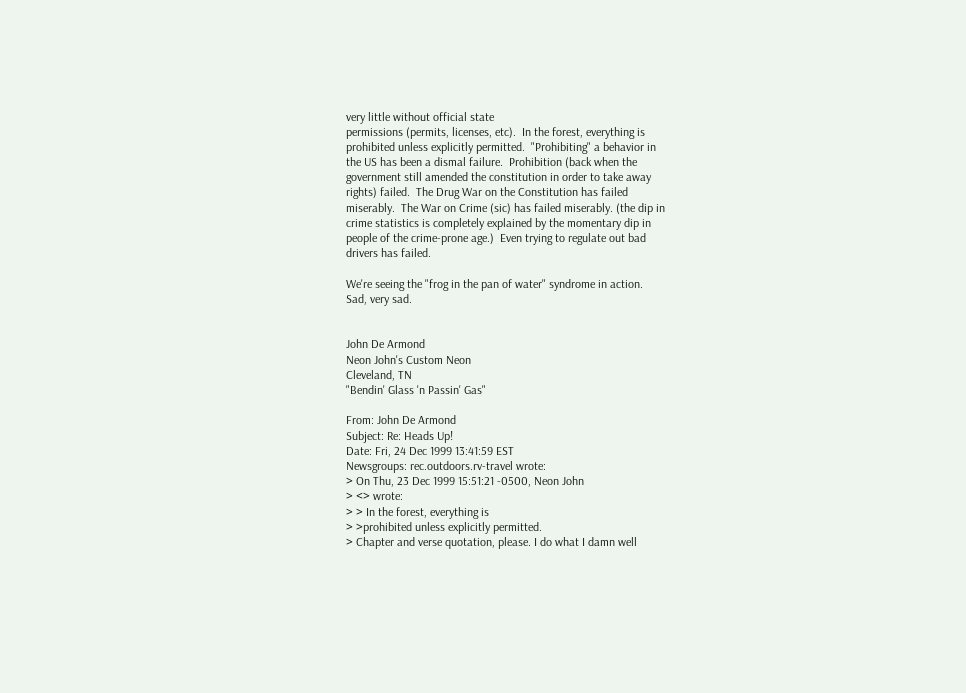very little without official state
permissions (permits, licenses, etc).  In the forest, everything is
prohibited unless explicitly permitted.  "Prohibiting" a behavior in
the US has been a dismal failure.  Prohibition (back when the
government still amended the constitution in order to take away
rights) failed.  The Drug War on the Constitution has failed
miserably.  The War on Crime (sic) has failed miserably. (the dip in
crime statistics is completely explained by the momentary dip in
people of the crime-prone age.)  Even trying to regulate out bad
drivers has failed.

We're seeing the "frog in the pan of water" syndrome in action.
Sad, very sad.


John De Armond
Neon John's Custom Neon
Cleveland, TN
"Bendin' Glass 'n Passin' Gas"

From: John De Armond
Subject: Re: Heads Up!
Date: Fri, 24 Dec 1999 13:41:59 EST
Newsgroups: rec.outdoors.rv-travel wrote:
> On Thu, 23 Dec 1999 15:51:21 -0500, Neon John
> <> wrote:
> > In the forest, everything is
> >prohibited unless explicitly permitted.
> Chapter and verse quotation, please. I do what I damn well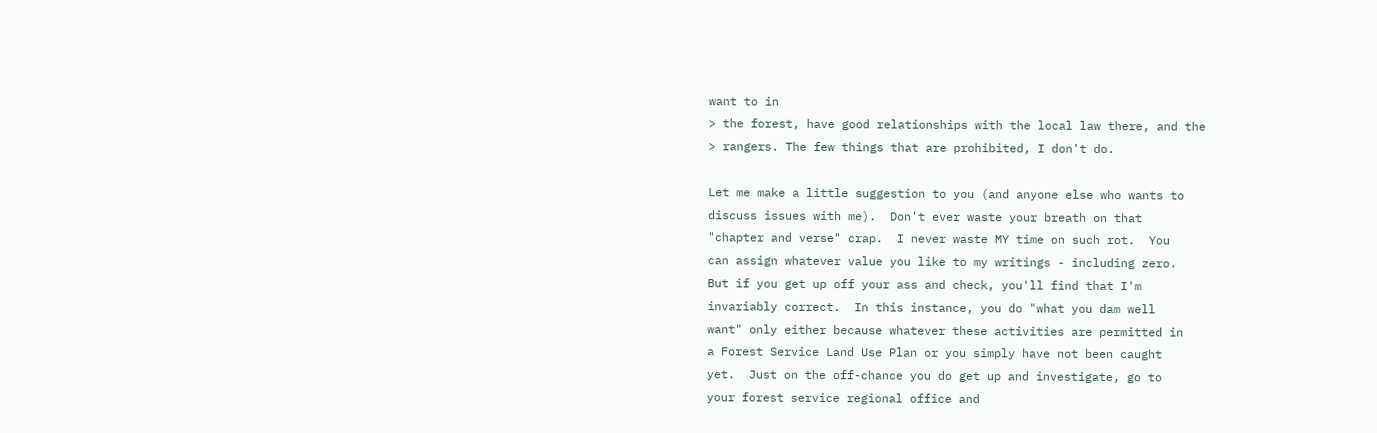want to in
> the forest, have good relationships with the local law there, and the
> rangers. The few things that are prohibited, I don't do.

Let me make a little suggestion to you (and anyone else who wants to
discuss issues with me).  Don't ever waste your breath on that
"chapter and verse" crap.  I never waste MY time on such rot.  You
can assign whatever value you like to my writings - including zero.
But if you get up off your ass and check, you'll find that I'm
invariably correct.  In this instance, you do "what you dam well
want" only either because whatever these activities are permitted in
a Forest Service Land Use Plan or you simply have not been caught
yet.  Just on the off-chance you do get up and investigate, go to
your forest service regional office and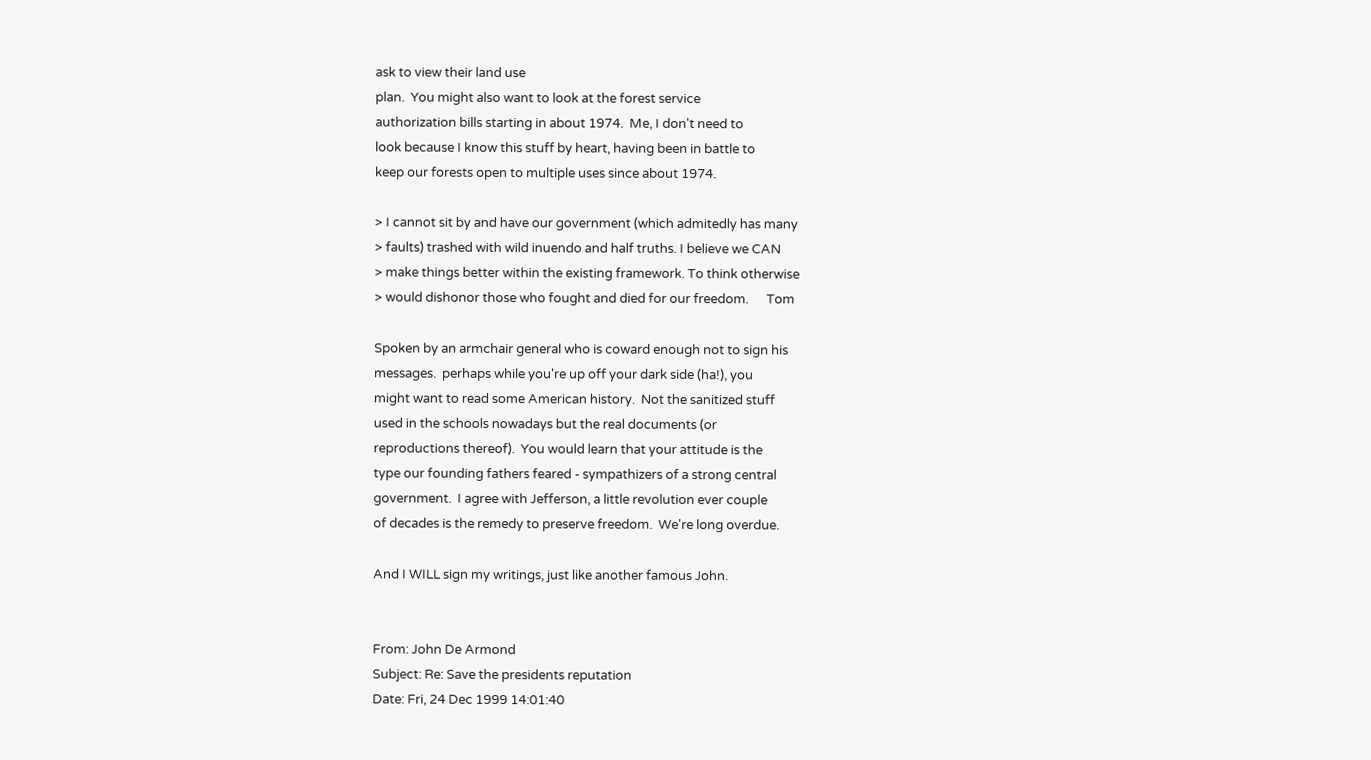ask to view their land use
plan.  You might also want to look at the forest service
authorization bills starting in about 1974.  Me, I don't need to
look because I know this stuff by heart, having been in battle to
keep our forests open to multiple uses since about 1974.

> I cannot sit by and have our government (which admitedly has many
> faults) trashed with wild inuendo and half truths. I believe we CAN
> make things better within the existing framework. To think otherwise
> would dishonor those who fought and died for our freedom.      Tom

Spoken by an armchair general who is coward enough not to sign his
messages.  perhaps while you're up off your dark side (ha!), you
might want to read some American history.  Not the sanitized stuff
used in the schools nowadays but the real documents (or
reproductions thereof).  You would learn that your attitude is the
type our founding fathers feared - sympathizers of a strong central
government.  I agree with Jefferson, a little revolution ever couple
of decades is the remedy to preserve freedom.  We're long overdue.

And I WILL sign my writings, just like another famous John.


From: John De Armond
Subject: Re: Save the presidents reputation
Date: Fri, 24 Dec 1999 14:01:40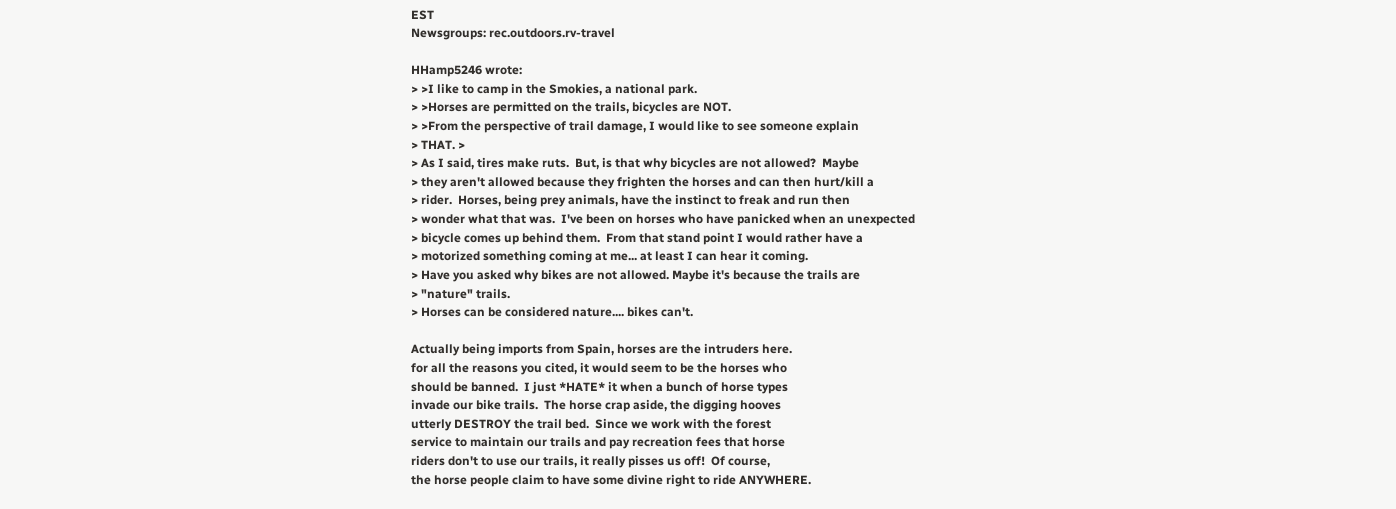EST
Newsgroups: rec.outdoors.rv-travel

HHamp5246 wrote:
> >I like to camp in the Smokies, a national park.
> >Horses are permitted on the trails, bicycles are NOT.
> >From the perspective of trail damage, I would like to see someone explain
> THAT. >
> As I said, tires make ruts.  But, is that why bicycles are not allowed?  Maybe
> they aren't allowed because they frighten the horses and can then hurt/kill a
> rider.  Horses, being prey animals, have the instinct to freak and run then
> wonder what that was.  I've been on horses who have panicked when an unexpected
> bicycle comes up behind them.  From that stand point I would rather have a
> motorized something coming at me... at least I can hear it coming.
> Have you asked why bikes are not allowed. Maybe it's because the trails are
> "nature" trails.
> Horses can be considered nature.... bikes can't.

Actually being imports from Spain, horses are the intruders here.
for all the reasons you cited, it would seem to be the horses who
should be banned.  I just *HATE* it when a bunch of horse types
invade our bike trails.  The horse crap aside, the digging hooves
utterly DESTROY the trail bed.  Since we work with the forest
service to maintain our trails and pay recreation fees that horse
riders don't to use our trails, it really pisses us off!  Of course,
the horse people claim to have some divine right to ride ANYWHERE.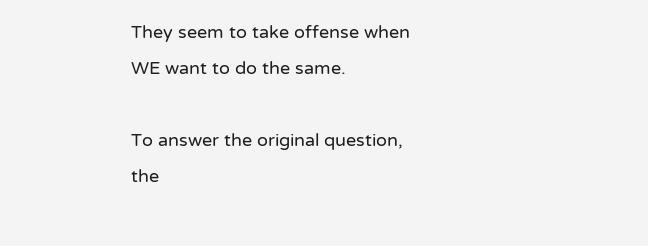They seem to take offense when WE want to do the same.

To answer the original question, the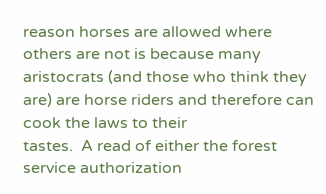reason horses are allowed where
others are not is because many aristocrats (and those who think they
are) are horse riders and therefore can cook the laws to their
tastes.  A read of either the forest service authorization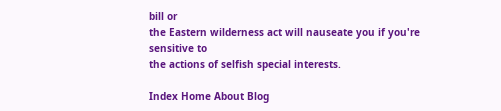bill or
the Eastern wilderness act will nauseate you if you're sensitive to
the actions of selfish special interests.

Index Home About Blog